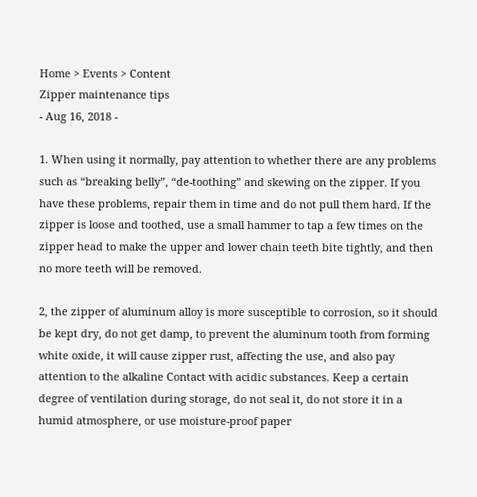Home > Events > Content
Zipper maintenance tips
- Aug 16, 2018 -

1. When using it normally, pay attention to whether there are any problems such as “breaking belly”, “de-toothing” and skewing on the zipper. If you have these problems, repair them in time and do not pull them hard. If the zipper is loose and toothed, use a small hammer to tap a few times on the zipper head to make the upper and lower chain teeth bite tightly, and then no more teeth will be removed.

2, the zipper of aluminum alloy is more susceptible to corrosion, so it should be kept dry, do not get damp, to prevent the aluminum tooth from forming white oxide, it will cause zipper rust, affecting the use, and also pay attention to the alkaline Contact with acidic substances. Keep a certain degree of ventilation during storage, do not seal it, do not store it in a humid atmosphere, or use moisture-proof paper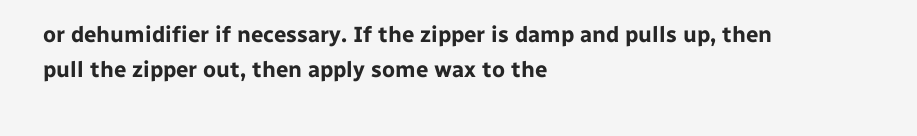or dehumidifier if necessary. If the zipper is damp and pulls up, then pull the zipper out, then apply some wax to the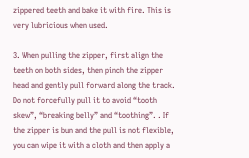zippered teeth and bake it with fire. This is very lubricious when used.

3. When pulling the zipper, first align the teeth on both sides, then pinch the zipper head and gently pull forward along the track. Do not forcefully pull it to avoid “tooth skew”, “breaking belly” and “toothing”. . If the zipper is bun and the pull is not flexible, you can wipe it with a cloth and then apply a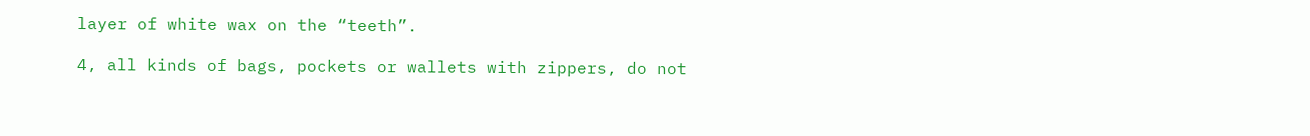layer of white wax on the “teeth”.

4, all kinds of bags, pockets or wallets with zippers, do not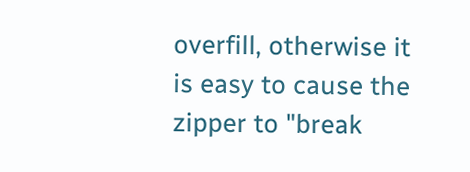overfill, otherwise it is easy to cause the zipper to "break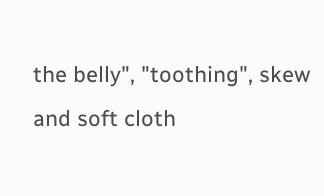the belly", "toothing", skew and soft cloth